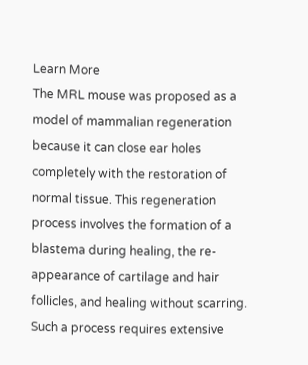Learn More
The MRL mouse was proposed as a model of mammalian regeneration because it can close ear holes completely with the restoration of normal tissue. This regeneration process involves the formation of a blastema during healing, the re-appearance of cartilage and hair follicles, and healing without scarring. Such a process requires extensive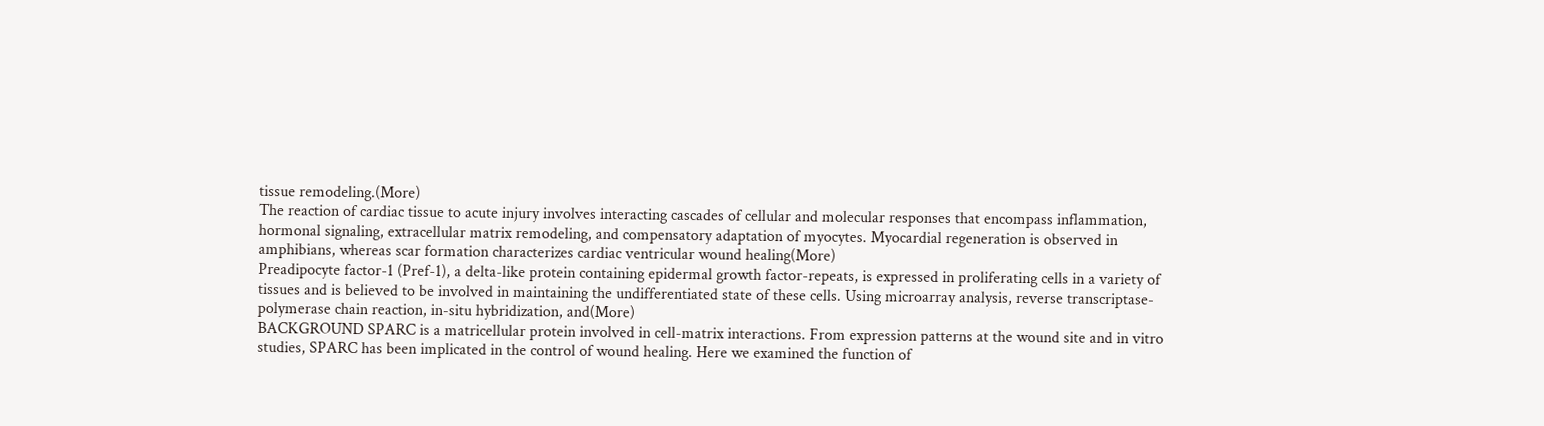tissue remodeling.(More)
The reaction of cardiac tissue to acute injury involves interacting cascades of cellular and molecular responses that encompass inflammation, hormonal signaling, extracellular matrix remodeling, and compensatory adaptation of myocytes. Myocardial regeneration is observed in amphibians, whereas scar formation characterizes cardiac ventricular wound healing(More)
Preadipocyte factor-1 (Pref-1), a delta-like protein containing epidermal growth factor-repeats, is expressed in proliferating cells in a variety of tissues and is believed to be involved in maintaining the undifferentiated state of these cells. Using microarray analysis, reverse transcriptase-polymerase chain reaction, in-situ hybridization, and(More)
BACKGROUND SPARC is a matricellular protein involved in cell-matrix interactions. From expression patterns at the wound site and in vitro studies, SPARC has been implicated in the control of wound healing. Here we examined the function of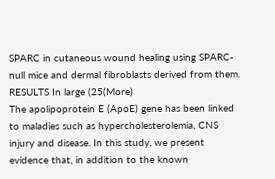SPARC in cutaneous wound healing using SPARC-null mice and dermal fibroblasts derived from them. RESULTS In large (25(More)
The apolipoprotein E (ApoE) gene has been linked to maladies such as hypercholesterolemia, CNS injury and disease. In this study, we present evidence that, in addition to the known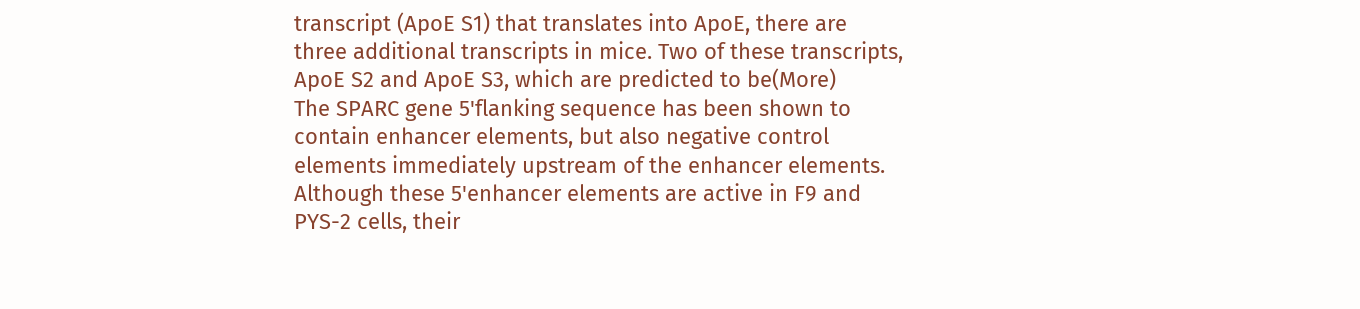transcript (ApoE S1) that translates into ApoE, there are three additional transcripts in mice. Two of these transcripts, ApoE S2 and ApoE S3, which are predicted to be(More)
The SPARC gene 5'flanking sequence has been shown to contain enhancer elements, but also negative control elements immediately upstream of the enhancer elements. Although these 5'enhancer elements are active in F9 and PYS-2 cells, their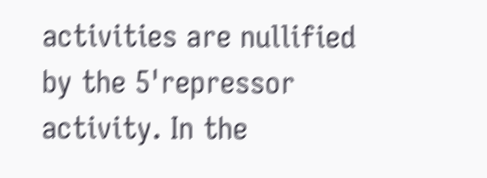activities are nullified by the 5'repressor activity. In the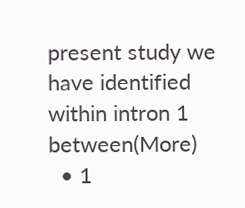present study we have identified within intron 1 between(More)
  • 1